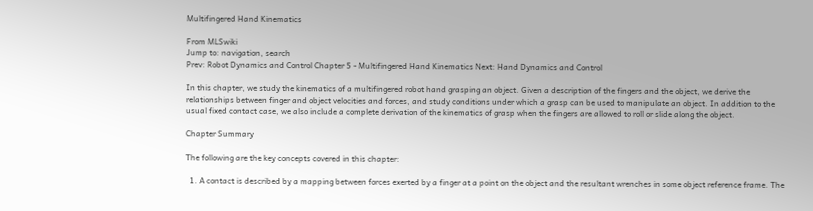Multifingered Hand Kinematics

From MLSwiki
Jump to: navigation, search
Prev: Robot Dynamics and Control Chapter 5 - Multifingered Hand Kinematics Next: Hand Dynamics and Control

In this chapter, we study the kinematics of a multifingered robot hand grasping an object. Given a description of the fingers and the object, we derive the relationships between finger and object velocities and forces, and study conditions under which a grasp can be used to manipulate an object. In addition to the usual fixed contact case, we also include a complete derivation of the kinematics of grasp when the fingers are allowed to roll or slide along the object.

Chapter Summary

The following are the key concepts covered in this chapter:

  1. A contact is described by a mapping between forces exerted by a finger at a point on the object and the resultant wrenches in some object reference frame. The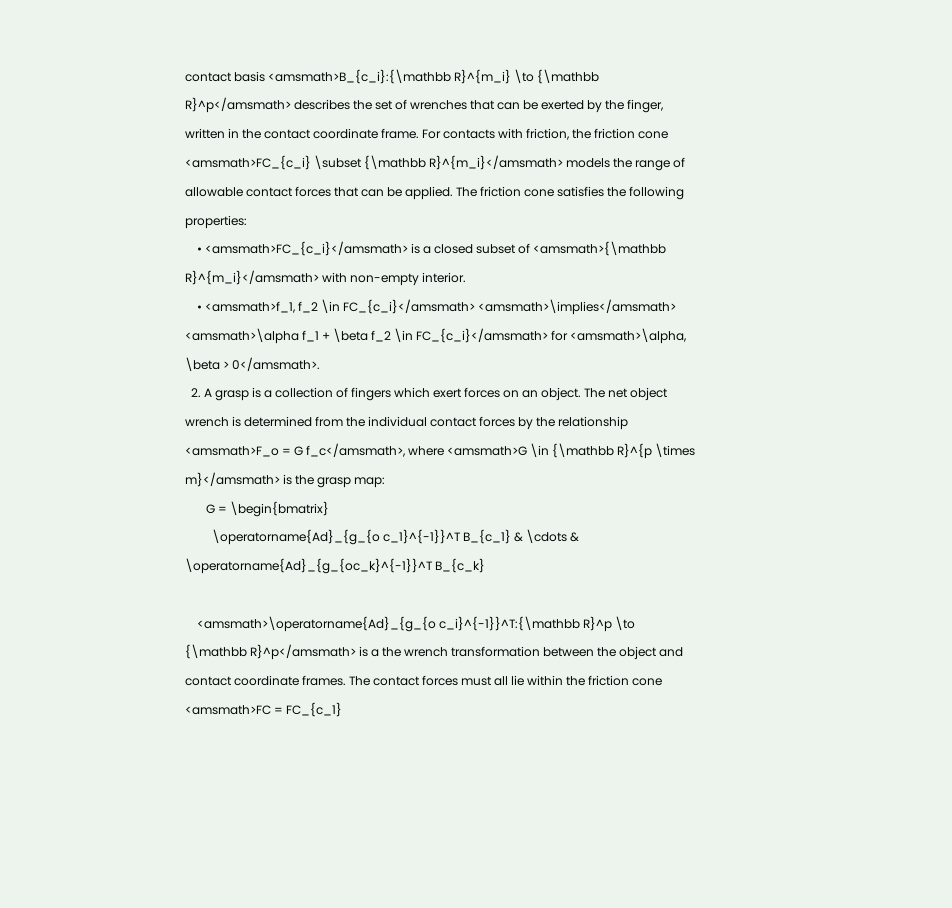contact basis <amsmath>B_{c_i}:{\mathbb R}^{m_i} \to {\mathbb R}^p</amsmath> describes the set of wrenches that can be exerted by the finger, written in the contact coordinate frame. For contacts with friction, the friction cone <amsmath>FC_{c_i} \subset {\mathbb R}^{m_i}</amsmath> models the range of allowable contact forces that can be applied. The friction cone satisfies the following properties:
    • <amsmath>FC_{c_i}</amsmath> is a closed subset of <amsmath>{\mathbb R}^{m_i}</amsmath> with non-empty interior.
    • <amsmath>f_1, f_2 \in FC_{c_i}</amsmath> <amsmath>\implies</amsmath> <amsmath>\alpha f_1 + \beta f_2 \in FC_{c_i}</amsmath> for <amsmath>\alpha, \beta > 0</amsmath>.
  2. A grasp is a collection of fingers which exert forces on an object. The net object wrench is determined from the individual contact forces by the relationship <amsmath>F_o = G f_c</amsmath>, where <amsmath>G \in {\mathbb R}^{p \times m}</amsmath> is the grasp map:
       G = \begin{bmatrix}
         \operatorname{Ad}_{g_{o c_1}^{-1}}^T B_{c_1} & \cdots & \operatorname{Ad}_{g_{oc_k}^{-1}}^T B_{c_k}

    <amsmath>\operatorname{Ad}_{g_{o c_i}^{-1}}^T:{\mathbb R}^p \to {\mathbb R}^p</amsmath> is a the wrench transformation between the object and contact coordinate frames. The contact forces must all lie within the friction cone <amsmath>FC = FC_{c_1}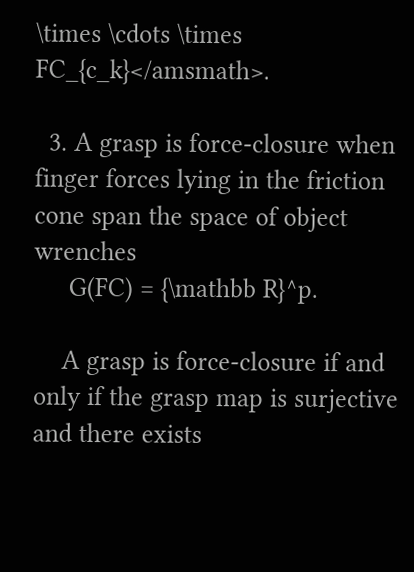\times \cdots \times FC_{c_k}</amsmath>.

  3. A grasp is force-closure when finger forces lying in the friction cone span the space of object wrenches
     G(FC) = {\mathbb R}^p.

    A grasp is force-closure if and only if the grasp map is surjective and there exists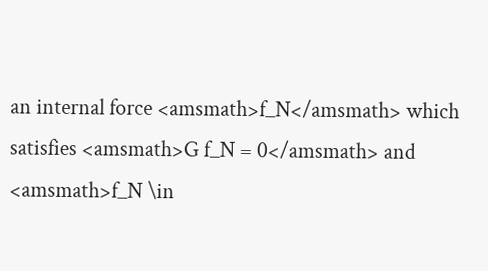an internal force <amsmath>f_N</amsmath> which satisfies <amsmath>G f_N = 0</amsmath> and <amsmath>f_N \in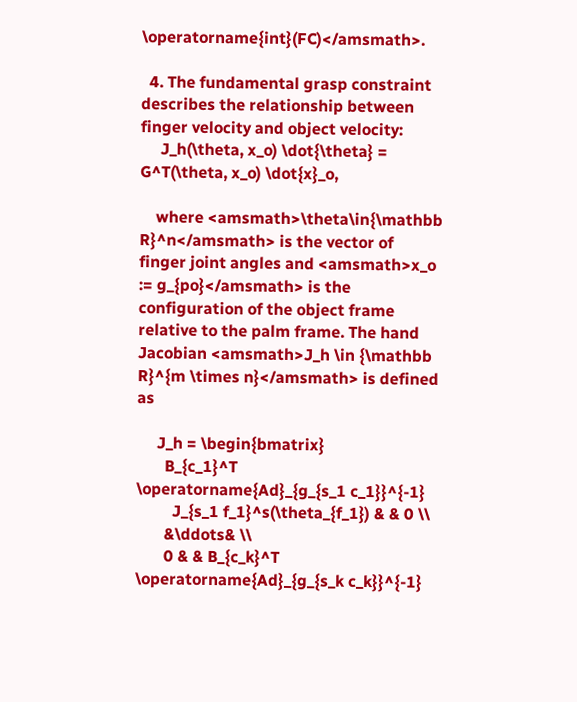\operatorname{int}(FC)</amsmath>.

  4. The fundamental grasp constraint describes the relationship between finger velocity and object velocity:
     J_h(\theta, x_o) \dot{\theta} = G^T(\theta, x_o) \dot{x}_o,

    where <amsmath>\theta\in{\mathbb R}^n</amsmath> is the vector of finger joint angles and <amsmath>x_o := g_{po}</amsmath> is the configuration of the object frame relative to the palm frame. The hand Jacobian <amsmath>J_h \in {\mathbb R}^{m \times n}</amsmath> is defined as

     J_h = \begin{bmatrix}
       B_{c_1}^T \operatorname{Ad}_{g_{s_1 c_1}}^{-1}
         J_{s_1 f_1}^s(\theta_{f_1}) & & 0 \\
       &\ddots& \\
       0 & & B_{c_k}^T \operatorname{Ad}_{g_{s_k c_k}}^{-1}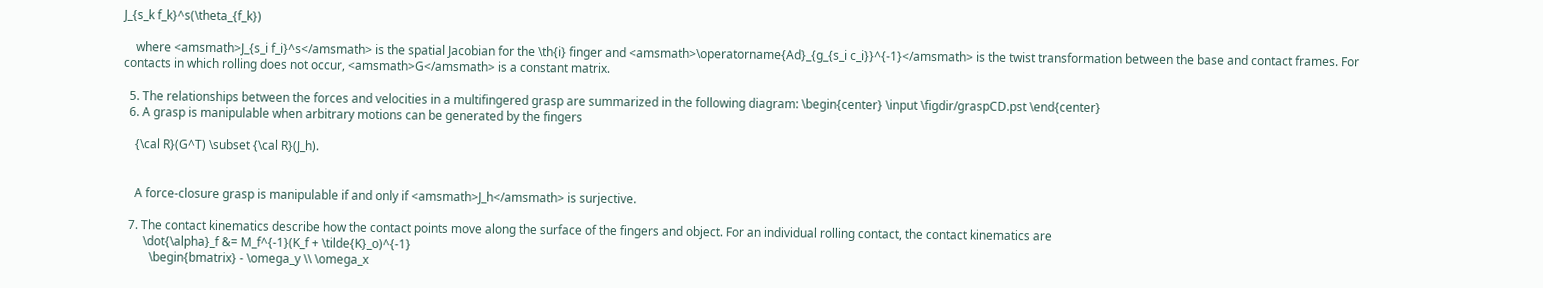J_{s_k f_k}^s(\theta_{f_k})

    where <amsmath>J_{s_i f_i}^s</amsmath> is the spatial Jacobian for the \th{i} finger and <amsmath>\operatorname{Ad}_{g_{s_i c_i}}^{-1}</amsmath> is the twist transformation between the base and contact frames. For contacts in which rolling does not occur, <amsmath>G</amsmath> is a constant matrix.

  5. The relationships between the forces and velocities in a multifingered grasp are summarized in the following diagram: \begin{center} \input \figdir/graspCD.pst \end{center}
  6. A grasp is manipulable when arbitrary motions can be generated by the fingers

    {\cal R}(G^T) \subset {\cal R}(J_h).


    A force-closure grasp is manipulable if and only if <amsmath>J_h</amsmath> is surjective.

  7. The contact kinematics describe how the contact points move along the surface of the fingers and object. For an individual rolling contact, the contact kinematics are
       \dot{\alpha}_f &= M_f^{-1}(K_f + \tilde{K}_o)^{-1}
         \begin{bmatrix} - \omega_y \\ \omega_x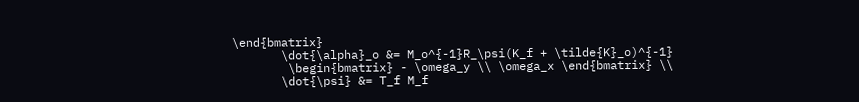\end{bmatrix}
       \dot{\alpha}_o &= M_o^{-1}R_\psi(K_f + \tilde{K}_o)^{-1}
        \begin{bmatrix} - \omega_y \\ \omega_x \end{bmatrix} \\
       \dot{\psi} &= T_f M_f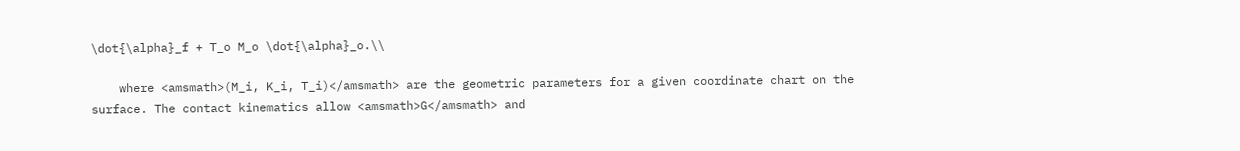\dot{\alpha}_f + T_o M_o \dot{\alpha}_o.\\

    where <amsmath>(M_i, K_i, T_i)</amsmath> are the geometric parameters for a given coordinate chart on the surface. The contact kinematics allow <amsmath>G</amsmath> and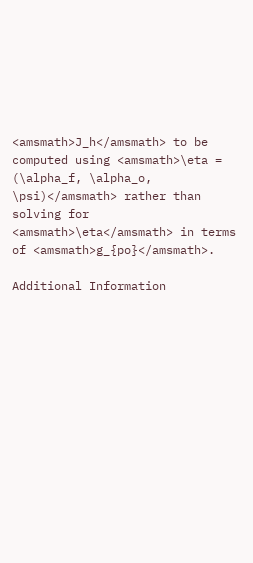<amsmath>J_h</amsmath> to be computed using <amsmath>\eta = (\alpha_f, \alpha_o, \psi)</amsmath> rather than solving for <amsmath>\eta</amsmath> in terms of <amsmath>g_{po}</amsmath>.

Additional Information